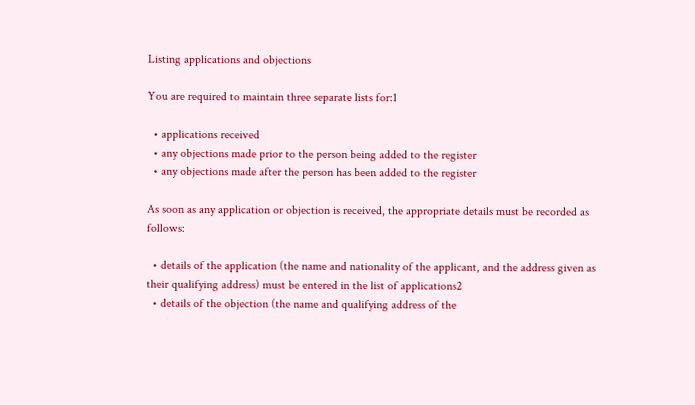Listing applications and objections

You are required to maintain three separate lists for:1

  • applications received
  • any objections made prior to the person being added to the register
  • any objections made after the person has been added to the register

As soon as any application or objection is received, the appropriate details must be recorded as follows:

  • details of the application (the name and nationality of the applicant, and the address given as their qualifying address) must be entered in the list of applications2
  • details of the objection (the name and qualifying address of the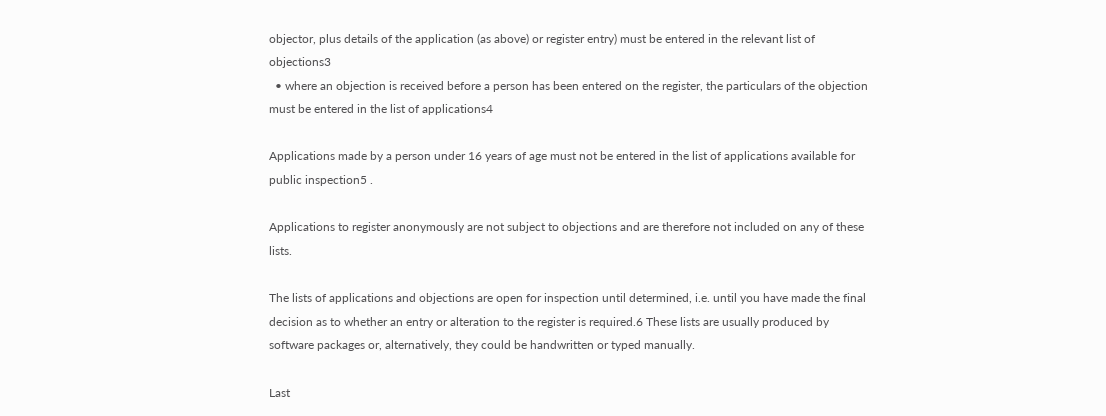objector, plus details of the application (as above) or register entry) must be entered in the relevant list of objections3
  • where an objection is received before a person has been entered on the register, the particulars of the objection must be entered in the list of applications4

Applications made by a person under 16 years of age must not be entered in the list of applications available for public inspection5 .

Applications to register anonymously are not subject to objections and are therefore not included on any of these lists.

The lists of applications and objections are open for inspection until determined, i.e. until you have made the final decision as to whether an entry or alteration to the register is required.6 These lists are usually produced by software packages or, alternatively, they could be handwritten or typed manually.

Last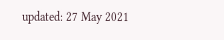updated: 27 May 2021